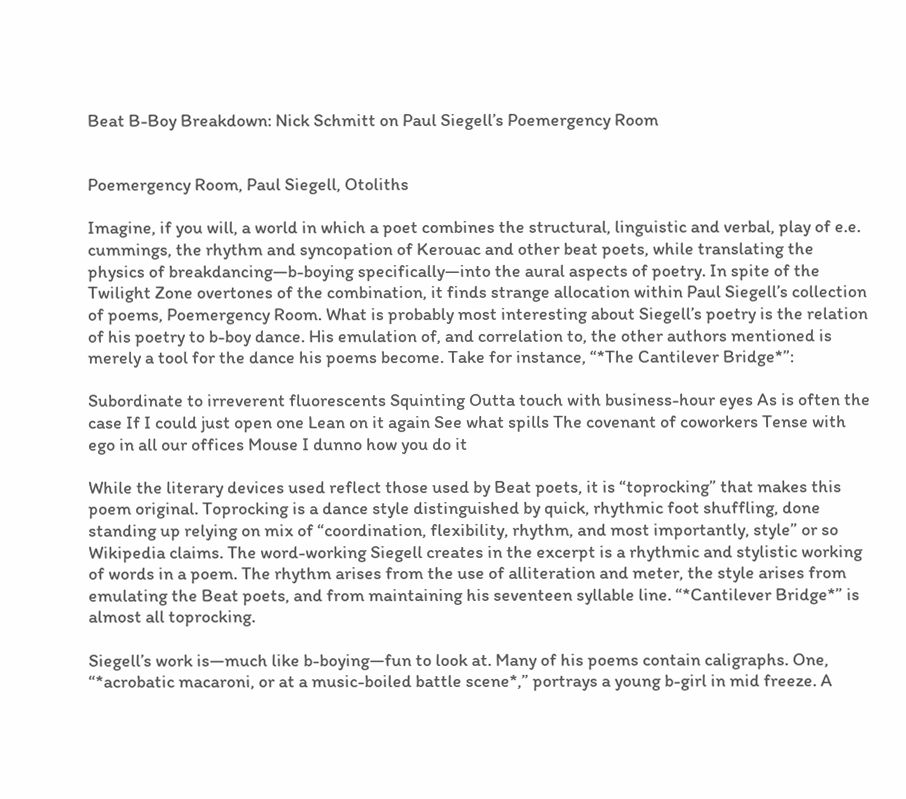Beat B-Boy Breakdown: Nick Schmitt on Paul Siegell’s Poemergency Room


Poemergency Room, Paul Siegell, Otoliths

Imagine, if you will, a world in which a poet combines the structural, linguistic and verbal, play of e.e. cummings, the rhythm and syncopation of Kerouac and other beat poets, while translating the physics of breakdancing—b-boying specifically—into the aural aspects of poetry. In spite of the Twilight Zone overtones of the combination, it finds strange allocation within Paul Siegell’s collection of poems, Poemergency Room. What is probably most interesting about Siegell’s poetry is the relation of his poetry to b-boy dance. His emulation of, and correlation to, the other authors mentioned is merely a tool for the dance his poems become. Take for instance, “*The Cantilever Bridge*”:

Subordinate to irreverent fluorescents Squinting Outta touch with business-hour eyes As is often the case If I could just open one Lean on it again See what spills The covenant of coworkers Tense with ego in all our offices Mouse I dunno how you do it

While the literary devices used reflect those used by Beat poets, it is “toprocking” that makes this poem original. Toprocking is a dance style distinguished by quick, rhythmic foot shuffling, done standing up relying on mix of “coordination, flexibility, rhythm, and most importantly, style” or so Wikipedia claims. The word-working Siegell creates in the excerpt is a rhythmic and stylistic working of words in a poem. The rhythm arises from the use of alliteration and meter, the style arises from emulating the Beat poets, and from maintaining his seventeen syllable line. “*Cantilever Bridge*” is almost all toprocking.

Siegell’s work is—much like b-boying—fun to look at. Many of his poems contain caligraphs. One, “*acrobatic macaroni, or at a music-boiled battle scene*,” portrays a young b-girl in mid freeze. A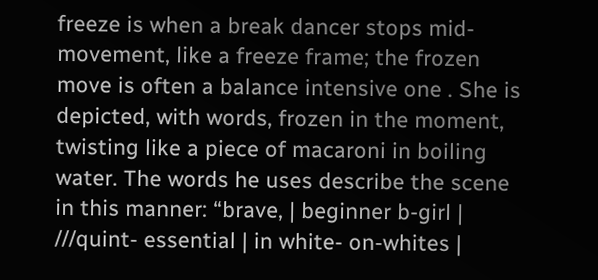freeze is when a break dancer stops mid-movement, like a freeze frame; the frozen move is often a balance intensive one . She is depicted, with words, frozen in the moment, twisting like a piece of macaroni in boiling water. The words he uses describe the scene in this manner: “brave, | beginner b-girl | ///quint- essential | in white- on-whites |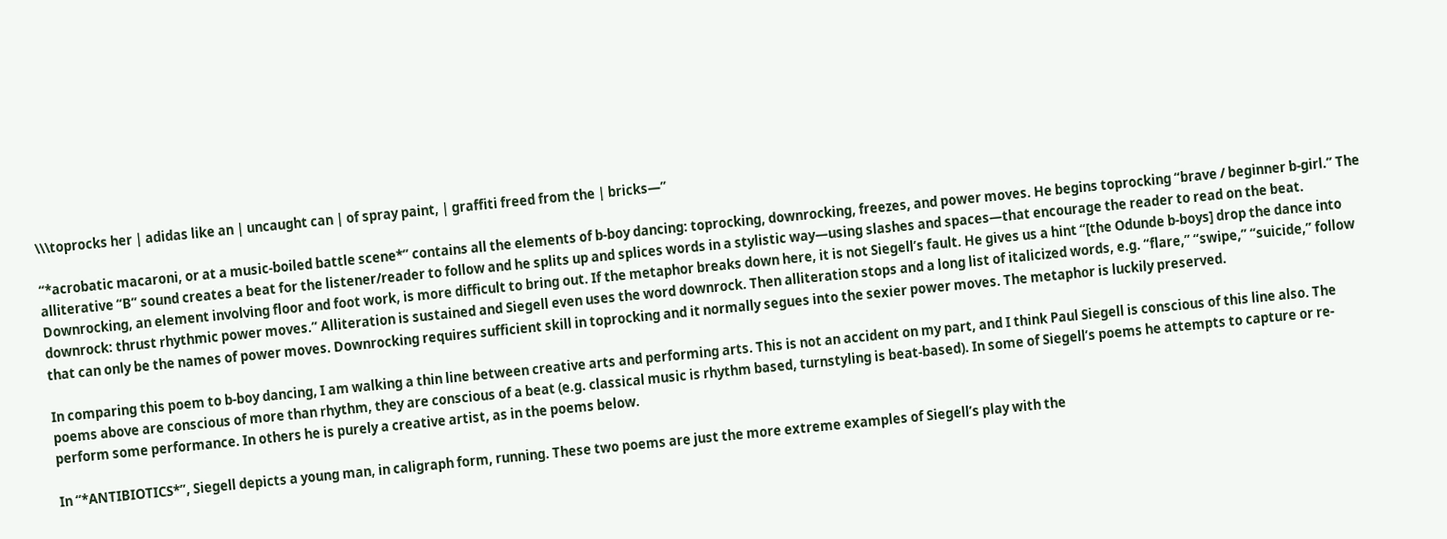\\\toprocks her | adidas like an | uncaught can | of spray paint, | graffiti freed from the | bricks—”

“*acrobatic macaroni, or at a music-boiled battle scene*” contains all the elements of b-boy dancing: toprocking, downrocking, freezes, and power moves. He begins toprocking “brave / beginner b-girl.” The alliterative “B” sound creates a beat for the listener/reader to follow and he splits up and splices words in a stylistic way—using slashes and spaces—that encourage the reader to read on the beat. Downrocking, an element involving floor and foot work, is more difficult to bring out. If the metaphor breaks down here, it is not Siegell’s fault. He gives us a hint “[the Odunde b-boys] drop the dance into downrock: thrust rhythmic power moves.” Alliteration is sustained and Siegell even uses the word downrock. Then alliteration stops and a long list of italicized words, e.g. “flare,” “swipe,” “suicide,” follow that can only be the names of power moves. Downrocking requires sufficient skill in toprocking and it normally segues into the sexier power moves. The metaphor is luckily preserved.

In comparing this poem to b-boy dancing, I am walking a thin line between creative arts and performing arts. This is not an accident on my part, and I think Paul Siegell is conscious of this line also. The poems above are conscious of more than rhythm, they are conscious of a beat (e.g. classical music is rhythm based, turnstyling is beat-based). In some of Siegell’s poems he attempts to capture or re-perform some performance. In others he is purely a creative artist, as in the poems below.

In “*ANTIBIOTICS*”, Siegell depicts a young man, in caligraph form, running. These two poems are just the more extreme examples of Siegell’s play with the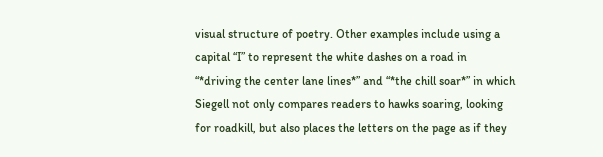visual structure of poetry. Other examples include using a capital “I” to represent the white dashes on a road in “*driving the center lane lines*” and “*the chill soar*” in which Siegell not only compares readers to hawks soaring, looking for roadkill, but also places the letters on the page as if they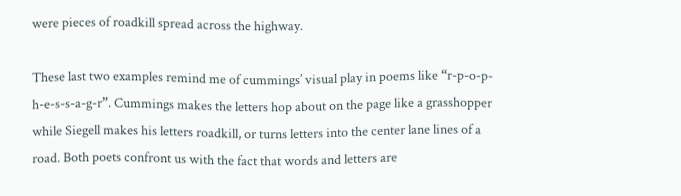were pieces of roadkill spread across the highway.

These last two examples remind me of cummings’ visual play in poems like “r-p-o-p-h-e-s-s-a-g-r”. Cummings makes the letters hop about on the page like a grasshopper while Siegell makes his letters roadkill, or turns letters into the center lane lines of a road. Both poets confront us with the fact that words and letters are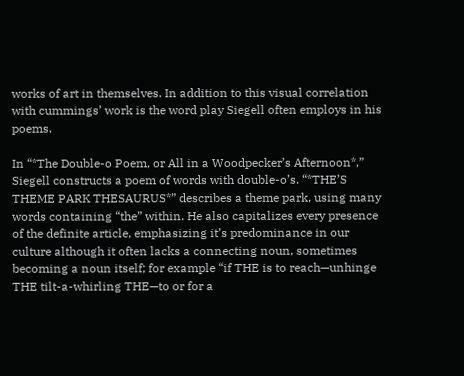works of art in themselves. In addition to this visual correlation with cummings’ work is the word play Siegell often employs in his poems.

In “*The Double-o Poem, or All in a Woodpecker’s Afternoon*,” Siegell constructs a poem of words with double-o’s. “*THE’S THEME PARK THESAURUS*” describes a theme park, using many words containing “the” within. He also capitalizes every presence of the definite article, emphasizing it’s predominance in our culture although it often lacks a connecting noun, sometimes becoming a noun itself; for example “if THE is to reach—unhinge THE tilt-a-whirling THE—to or for a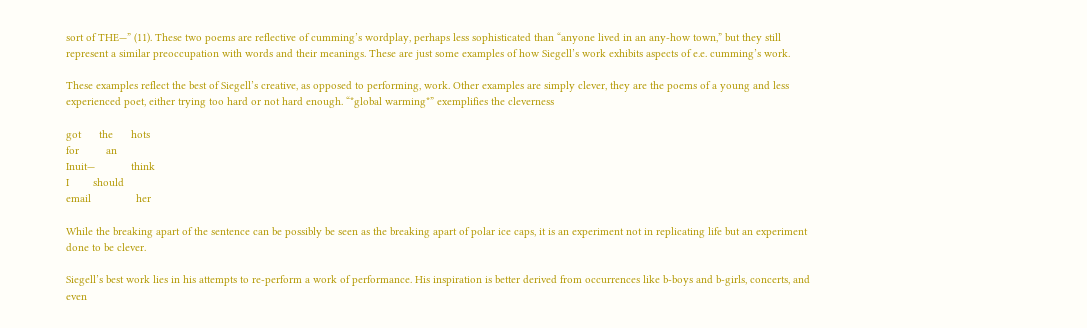sort of THE—” (11). These two poems are reflective of cumming’s wordplay, perhaps less sophisticated than “anyone lived in an any-how town,” but they still represent a similar preoccupation with words and their meanings. These are just some examples of how Siegell’s work exhibits aspects of e.e. cumming’s work.

These examples reflect the best of Siegell’s creative, as opposed to performing, work. Other examples are simply clever, they are the poems of a young and less experienced poet, either trying too hard or not hard enough. “*global warming*” exemplifies the cleverness

got      the      hots
for         an
Inuit—            think
I        should
email               her

While the breaking apart of the sentence can be possibly be seen as the breaking apart of polar ice caps, it is an experiment not in replicating life but an experiment done to be clever.

Siegell’s best work lies in his attempts to re-perform a work of performance. His inspiration is better derived from occurrences like b-boys and b-girls, concerts, and even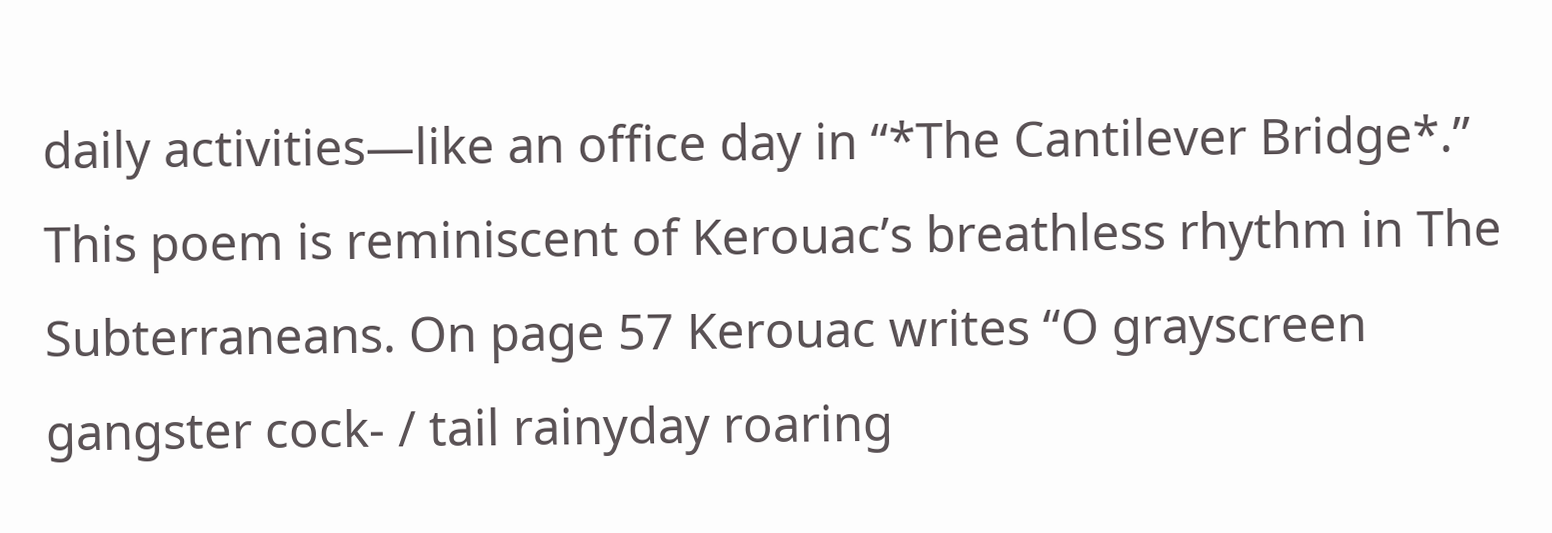daily activities—like an office day in “*The Cantilever Bridge*.” This poem is reminiscent of Kerouac’s breathless rhythm in The Subterraneans. On page 57 Kerouac writes “O grayscreen gangster cock- / tail rainyday roaring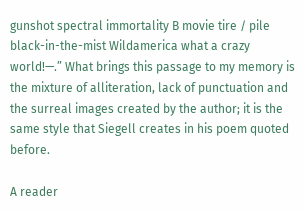gunshot spectral immortality B movie tire / pile black-in-the-mist Wildamerica what a crazy world!—.” What brings this passage to my memory is the mixture of alliteration, lack of punctuation and the surreal images created by the author; it is the same style that Siegell creates in his poem quoted before.

A reader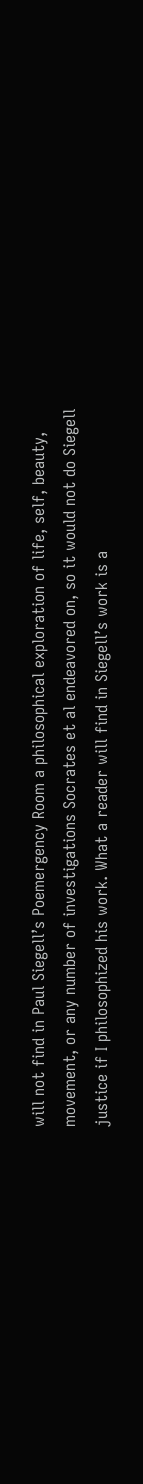will not find in Paul Siegell’s Poemergency Room a philosophical exploration of life, self, beauty, movement, or any number of investigations Socrates et al endeavored on, so it would not do Siegell justice if I philosophized his work. What a reader will find in Siegell’s work is a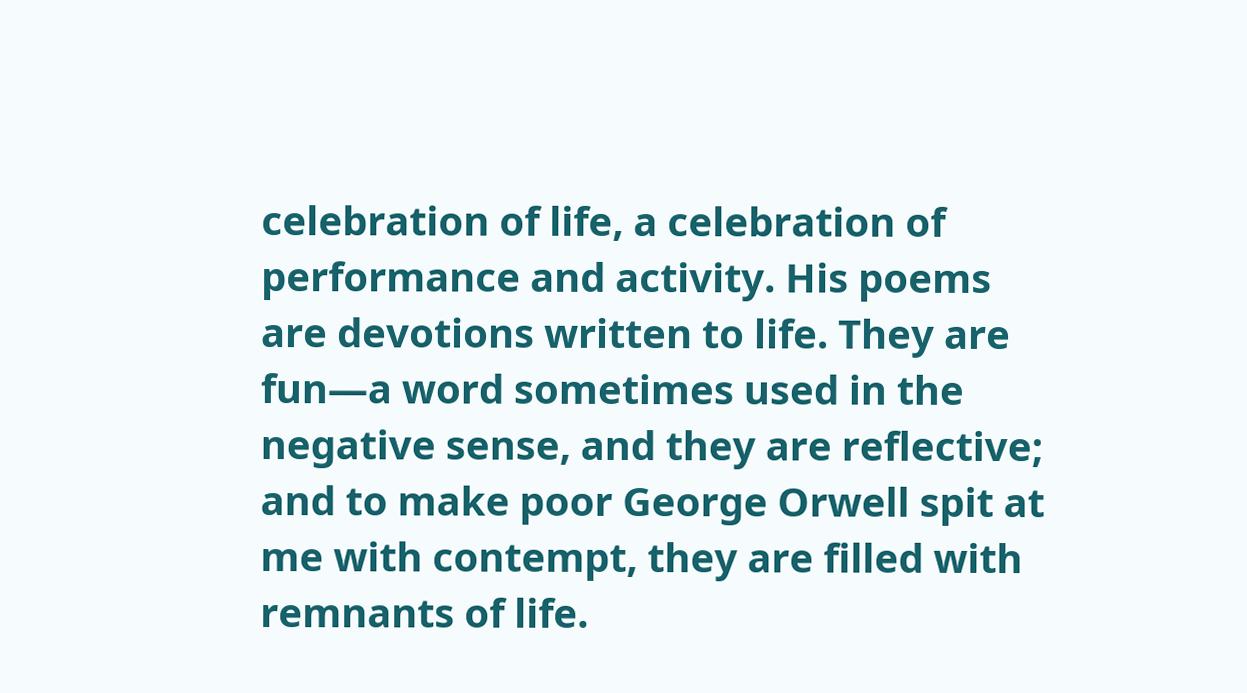celebration of life, a celebration of performance and activity. His poems are devotions written to life. They are fun—a word sometimes used in the negative sense, and they are reflective; and to make poor George Orwell spit at me with contempt, they are filled with remnants of life.